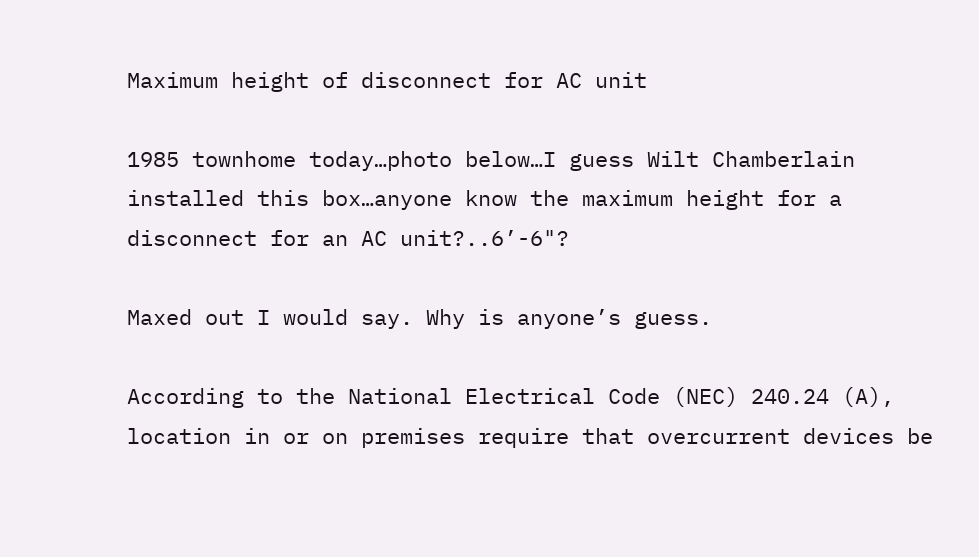Maximum height of disconnect for AC unit

1985 townhome today…photo below…I guess Wilt Chamberlain installed this box…anyone know the maximum height for a disconnect for an AC unit?..6’-6"?

Maxed out I would say. Why is anyone’s guess.

According to the National Electrical Code (NEC) 240.24 (A), location in or on premises require that overcurrent devices be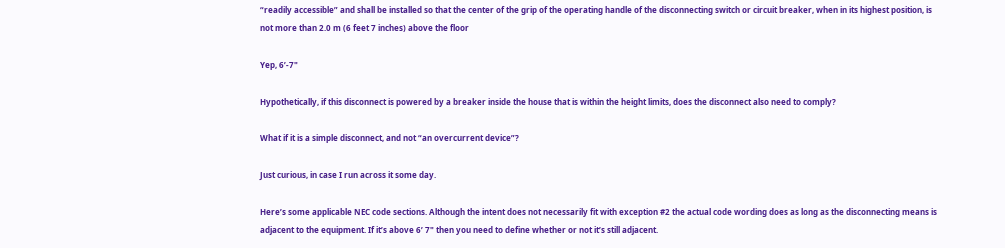“readily accessible” and shall be installed so that the center of the grip of the operating handle of the disconnecting switch or circuit breaker, when in its highest position, is not more than 2.0 m (6 feet 7 inches) above the floor

Yep, 6’-7"

Hypothetically, if this disconnect is powered by a breaker inside the house that is within the height limits, does the disconnect also need to comply?

What if it is a simple disconnect, and not “an overcurrent device”?

Just curious, in case I run across it some day.

Here’s some applicable NEC code sections. Although the intent does not necessarily fit with exception #2 the actual code wording does as long as the disconnecting means is adjacent to the equipment. If it’s above 6’ 7" then you need to define whether or not it’s still adjacent.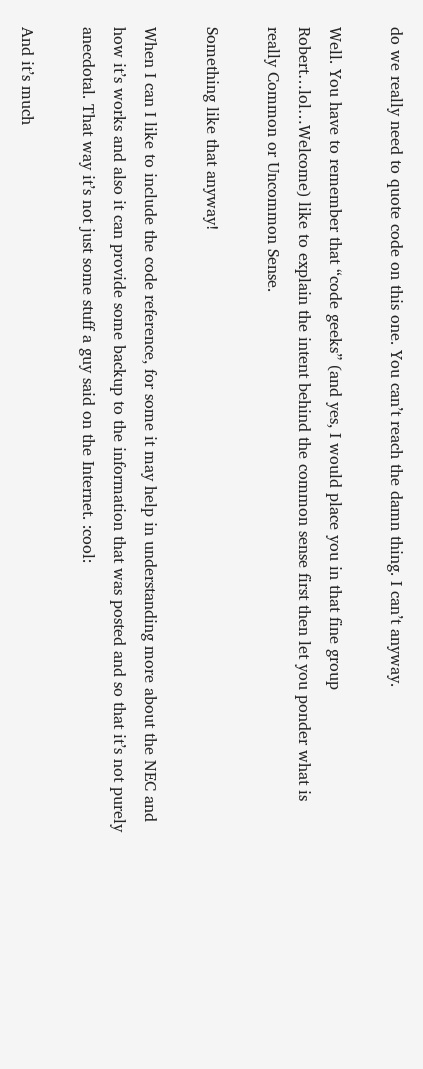do we really need to quote code on this one. You can’t reach the damn thing. I can’t anyway.

Well. You have to remember that “code geeks” (and yes, I would place you in that fine group Robert…lol…Welcome) like to explain the intent behind the common sense first then let you ponder what is really Common or Uncommon Sense.

Something like that anyway!

When I can I like to include the code reference, for some it may help in understanding more about the NEC and how it’s works and also it can provide some backup to the information that was posted and so that it’s not purely anecdotal. That way it’s not just some stuff a guy said on the Internet. :cool:

And it’s much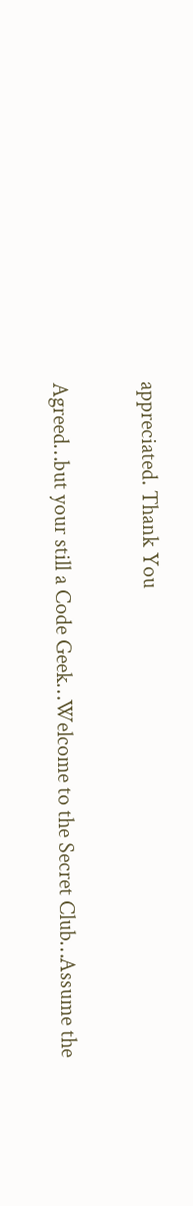appreciated. Thank You

Agreed…but your still a Code Geek…Welcome to the Secret Club…Assume the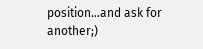position…and ask for another;)